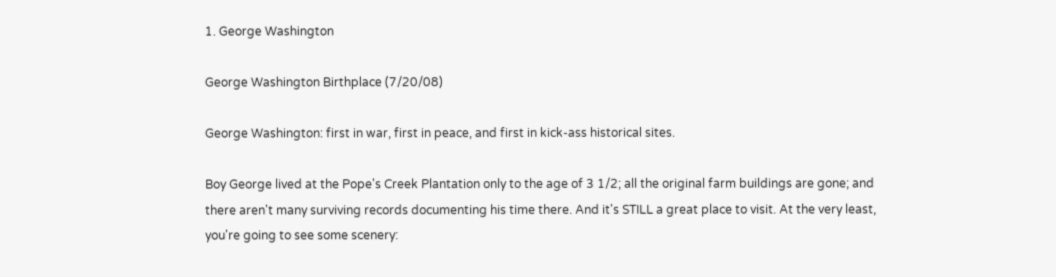1. George Washington

George Washington Birthplace (7/20/08)

George Washington: first in war, first in peace, and first in kick-ass historical sites.

Boy George lived at the Pope's Creek Plantation only to the age of 3 1/2; all the original farm buildings are gone; and there aren't many surviving records documenting his time there. And it's STILL a great place to visit. At the very least, you're going to see some scenery: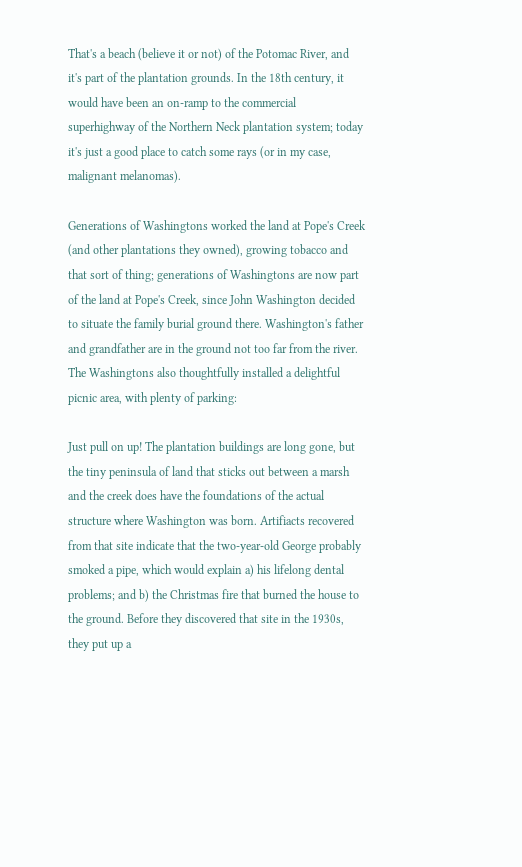That's a beach (believe it or not) of the Potomac River, and it's part of the plantation grounds. In the 18th century, it would have been an on-ramp to the commercial superhighway of the Northern Neck plantation system; today it's just a good place to catch some rays (or in my case, malignant melanomas).

Generations of Washingtons worked the land at Pope's Creek (and other plantations they owned), growing tobacco and that sort of thing; generations of Washingtons are now part of the land at Pope's Creek, since John Washington decided to situate the family burial ground there. Washington's father and grandfather are in the ground not too far from the river. The Washingtons also thoughtfully installed a delightful picnic area, with plenty of parking:

Just pull on up! The plantation buildings are long gone, but the tiny peninsula of land that sticks out between a marsh and the creek does have the foundations of the actual structure where Washington was born. Artifiacts recovered from that site indicate that the two-year-old George probably smoked a pipe, which would explain a) his lifelong dental problems; and b) the Christmas fire that burned the house to the ground. Before they discovered that site in the 1930s, they put up a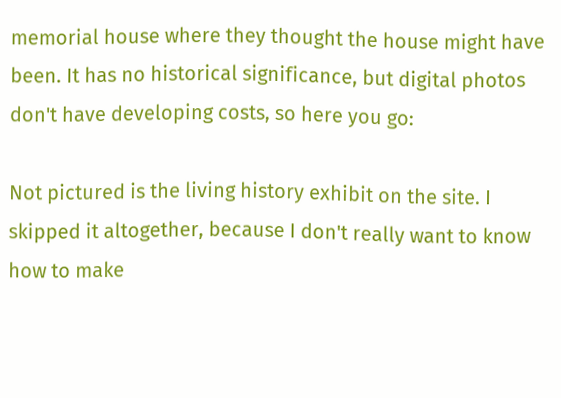memorial house where they thought the house might have been. It has no historical significance, but digital photos don't have developing costs, so here you go:

Not pictured is the living history exhibit on the site. I skipped it altogether, because I don't really want to know how to make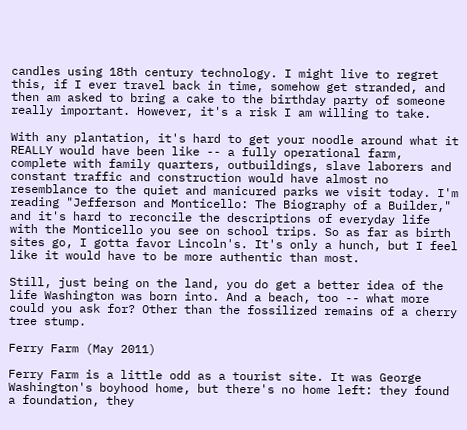candles using 18th century technology. I might live to regret this, if I ever travel back in time, somehow get stranded, and then am asked to bring a cake to the birthday party of someone really important. However, it's a risk I am willing to take.

With any plantation, it's hard to get your noodle around what it REALLY would have been like -- a fully operational farm, complete with family quarters, outbuildings, slave laborers and constant traffic and construction would have almost no resemblance to the quiet and manicured parks we visit today. I'm reading "Jefferson and Monticello: The Biography of a Builder," and it's hard to reconcile the descriptions of everyday life with the Monticello you see on school trips. So as far as birth sites go, I gotta favor Lincoln's. It's only a hunch, but I feel like it would have to be more authentic than most.

Still, just being on the land, you do get a better idea of the life Washington was born into. And a beach, too -- what more could you ask for? Other than the fossilized remains of a cherry tree stump.

Ferry Farm (May 2011)

Ferry Farm is a little odd as a tourist site. It was George Washington's boyhood home, but there's no home left: they found a foundation, they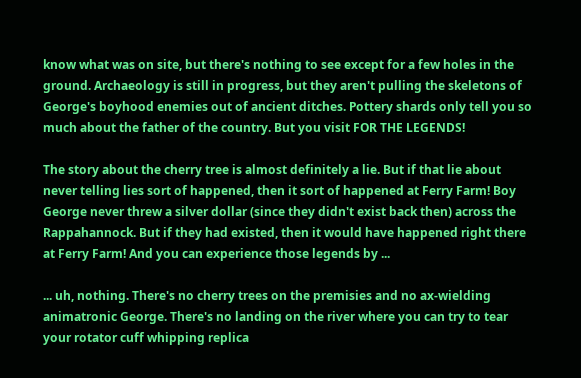know what was on site, but there's nothing to see except for a few holes in the ground. Archaeology is still in progress, but they aren't pulling the skeletons of George's boyhood enemies out of ancient ditches. Pottery shards only tell you so much about the father of the country. But you visit FOR THE LEGENDS!

The story about the cherry tree is almost definitely a lie. But if that lie about never telling lies sort of happened, then it sort of happened at Ferry Farm! Boy George never threw a silver dollar (since they didn't exist back then) across the Rappahannock. But if they had existed, then it would have happened right there at Ferry Farm! And you can experience those legends by ...

... uh, nothing. There's no cherry trees on the premisies and no ax-wielding animatronic George. There's no landing on the river where you can try to tear your rotator cuff whipping replica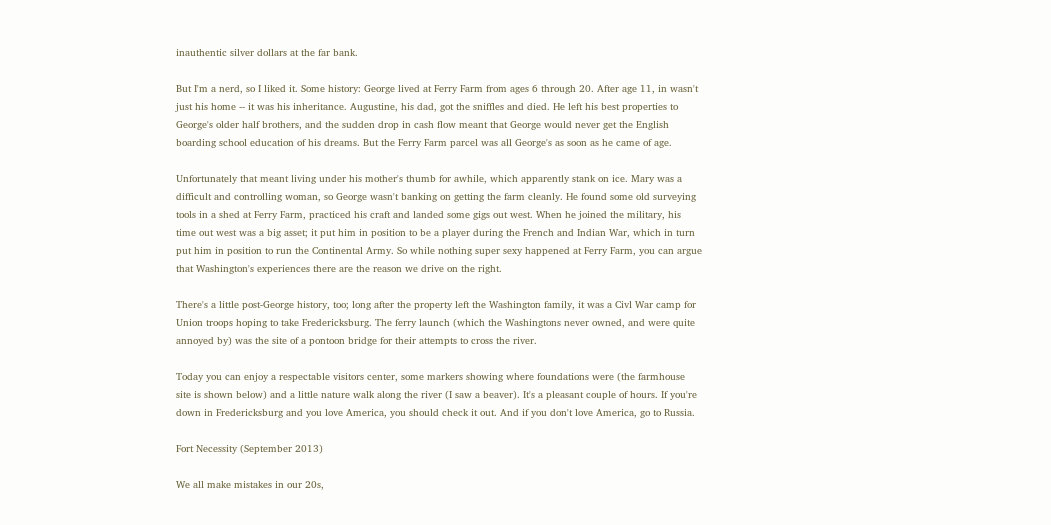inauthentic silver dollars at the far bank.

But I'm a nerd, so I liked it. Some history: George lived at Ferry Farm from ages 6 through 20. After age 11, in wasn't just his home -- it was his inheritance. Augustine, his dad, got the sniffles and died. He left his best properties to George's older half brothers, and the sudden drop in cash flow meant that George would never get the English boarding school education of his dreams. But the Ferry Farm parcel was all George's as soon as he came of age.

Unfortunately that meant living under his mother's thumb for awhile, which apparently stank on ice. Mary was a difficult and controlling woman, so George wasn't banking on getting the farm cleanly. He found some old surveying tools in a shed at Ferry Farm, practiced his craft and landed some gigs out west. When he joined the military, his time out west was a big asset; it put him in position to be a player during the French and Indian War, which in turn put him in position to run the Continental Army. So while nothing super sexy happened at Ferry Farm, you can argue that Washington's experiences there are the reason we drive on the right.

There's a little post-George history, too; long after the property left the Washington family, it was a Civl War camp for Union troops hoping to take Fredericksburg. The ferry launch (which the Washingtons never owned, and were quite annoyed by) was the site of a pontoon bridge for their attempts to cross the river.

Today you can enjoy a respectable visitors center, some markers showing where foundations were (the farmhouse site is shown below) and a little nature walk along the river (I saw a beaver). It's a pleasant couple of hours. If you're down in Fredericksburg and you love America, you should check it out. And if you don't love America, go to Russia.

Fort Necessity (September 2013)

We all make mistakes in our 20s,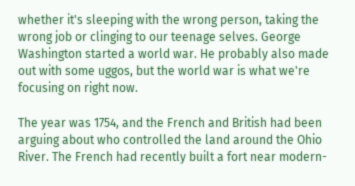whether it's sleeping with the wrong person, taking the wrong job or clinging to our teenage selves. George Washington started a world war. He probably also made out with some uggos, but the world war is what we're focusing on right now.

The year was 1754, and the French and British had been arguing about who controlled the land around the Ohio River. The French had recently built a fort near modern-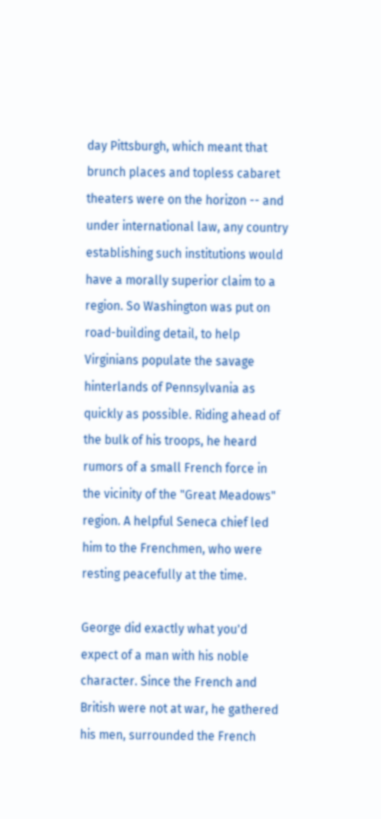day Pittsburgh, which meant that brunch places and topless cabaret theaters were on the horizon -- and under international law, any country establishing such institutions would have a morally superior claim to a region. So Washington was put on road-building detail, to help Virginians populate the savage hinterlands of Pennsylvania as quickly as possible. Riding ahead of the bulk of his troops, he heard rumors of a small French force in the vicinity of the "Great Meadows" region. A helpful Seneca chief led him to the Frenchmen, who were resting peacefully at the time.

George did exactly what you'd expect of a man with his noble character. Since the French and British were not at war, he gathered his men, surrounded the French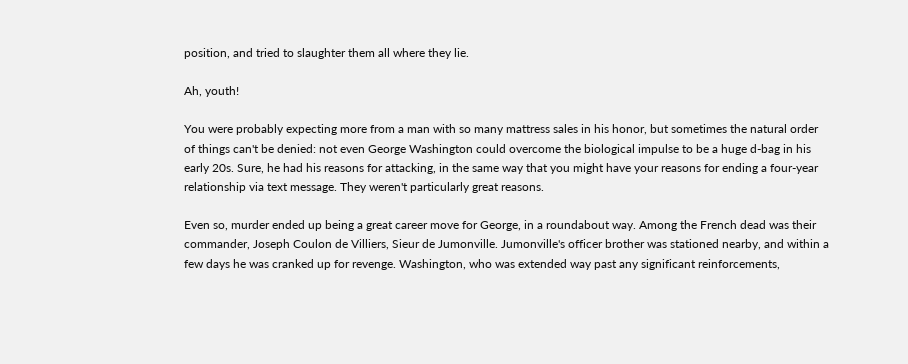position, and tried to slaughter them all where they lie.

Ah, youth!

You were probably expecting more from a man with so many mattress sales in his honor, but sometimes the natural order of things can't be denied: not even George Washington could overcome the biological impulse to be a huge d-bag in his early 20s. Sure, he had his reasons for attacking, in the same way that you might have your reasons for ending a four-year relationship via text message. They weren't particularly great reasons.

Even so, murder ended up being a great career move for George, in a roundabout way. Among the French dead was their commander, Joseph Coulon de Villiers, Sieur de Jumonville. Jumonville's officer brother was stationed nearby, and within a few days he was cranked up for revenge. Washington, who was extended way past any significant reinforcements,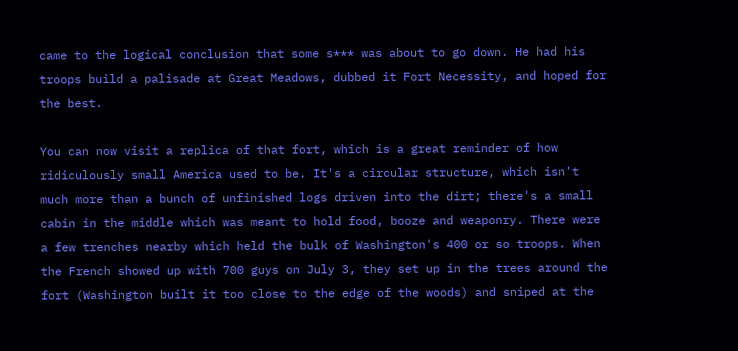came to the logical conclusion that some s*** was about to go down. He had his troops build a palisade at Great Meadows, dubbed it Fort Necessity, and hoped for the best.

You can now visit a replica of that fort, which is a great reminder of how ridiculously small America used to be. It's a circular structure, which isn't much more than a bunch of unfinished logs driven into the dirt; there's a small cabin in the middle which was meant to hold food, booze and weaponry. There were a few trenches nearby which held the bulk of Washington's 400 or so troops. When the French showed up with 700 guys on July 3, they set up in the trees around the fort (Washington built it too close to the edge of the woods) and sniped at the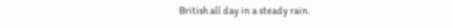British all day in a steady rain.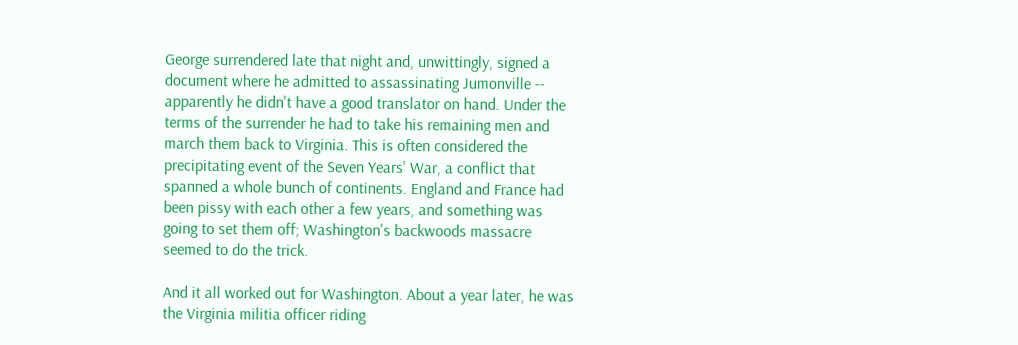George surrendered late that night and, unwittingly, signed a document where he admitted to assassinating Jumonville -- apparently he didn't have a good translator on hand. Under the terms of the surrender he had to take his remaining men and march them back to Virginia. This is often considered the precipitating event of the Seven Years' War, a conflict that spanned a whole bunch of continents. England and France had been pissy with each other a few years, and something was going to set them off; Washington's backwoods massacre seemed to do the trick.

And it all worked out for Washington. About a year later, he was the Virginia militia officer riding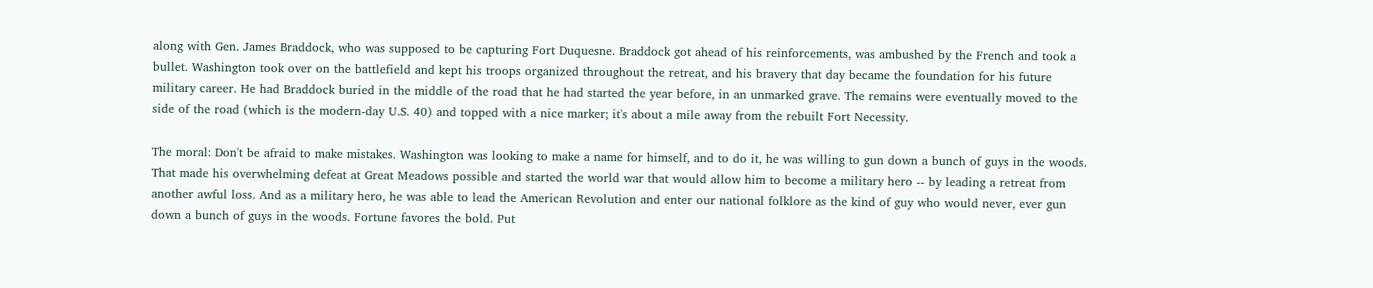along with Gen. James Braddock, who was supposed to be capturing Fort Duquesne. Braddock got ahead of his reinforcements, was ambushed by the French and took a bullet. Washington took over on the battlefield and kept his troops organized throughout the retreat, and his bravery that day became the foundation for his future military career. He had Braddock buried in the middle of the road that he had started the year before, in an unmarked grave. The remains were eventually moved to the side of the road (which is the modern-day U.S. 40) and topped with a nice marker; it's about a mile away from the rebuilt Fort Necessity.

The moral: Don't be afraid to make mistakes. Washington was looking to make a name for himself, and to do it, he was willing to gun down a bunch of guys in the woods. That made his overwhelming defeat at Great Meadows possible and started the world war that would allow him to become a military hero -- by leading a retreat from another awful loss. And as a military hero, he was able to lead the American Revolution and enter our national folklore as the kind of guy who would never, ever gun down a bunch of guys in the woods. Fortune favores the bold. Put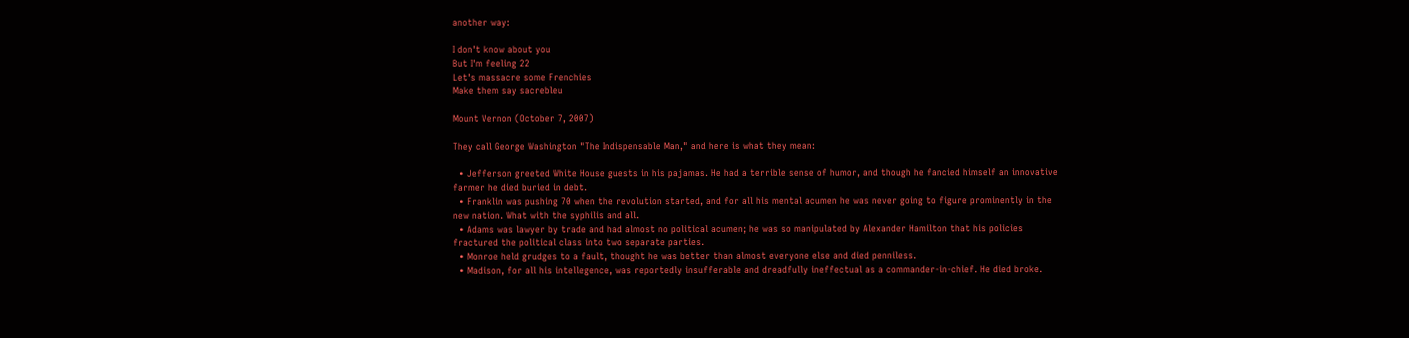another way:

I don't know about you
But I'm feeling 22
Let's massacre some Frenchies
Make them say sacrebleu

Mount Vernon (October 7, 2007)

They call George Washington "The Indispensable Man," and here is what they mean:

  • Jefferson greeted White House guests in his pajamas. He had a terrible sense of humor, and though he fancied himself an innovative farmer he died buried in debt.
  • Franklin was pushing 70 when the revolution started, and for all his mental acumen he was never going to figure prominently in the new nation. What with the syphilis and all.
  • Adams was lawyer by trade and had almost no political acumen; he was so manipulated by Alexander Hamilton that his policies fractured the political class into two separate parties.
  • Monroe held grudges to a fault, thought he was better than almost everyone else and died penniless.
  • Madison, for all his intellegence, was reportedly insufferable and dreadfully ineffectual as a commander-in-chief. He died broke.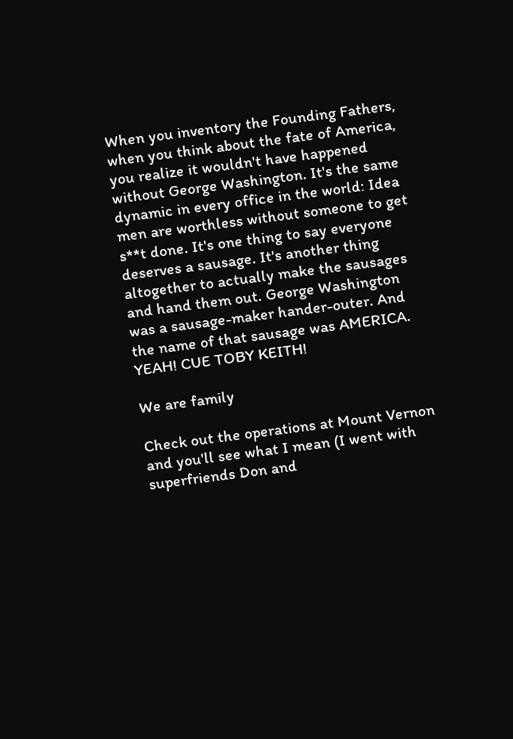When you inventory the Founding Fathers, when you think about the fate of America, you realize it wouldn't have happened without George Washington. It's the same dynamic in every office in the world: Idea men are worthless without someone to get s**t done. It's one thing to say everyone deserves a sausage. It's another thing altogether to actually make the sausages and hand them out. George Washington was a sausage-maker hander-outer. And the name of that sausage was AMERICA. YEAH! CUE TOBY KEITH!

We are family

Check out the operations at Mount Vernon and you'll see what I mean (I went with superfriends Don and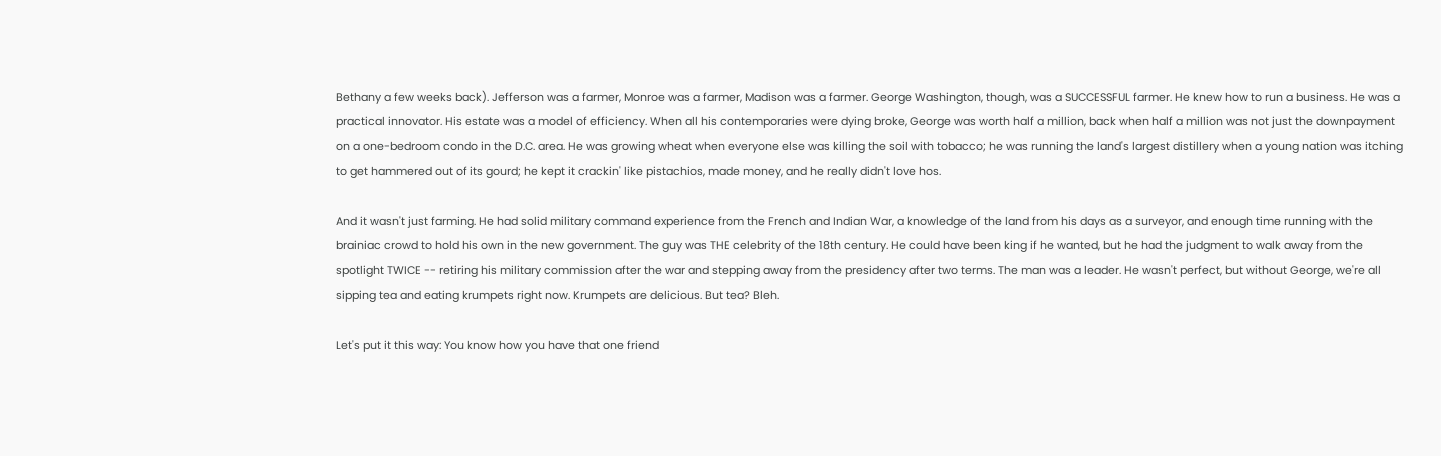Bethany a few weeks back). Jefferson was a farmer, Monroe was a farmer, Madison was a farmer. George Washington, though, was a SUCCESSFUL farmer. He knew how to run a business. He was a practical innovator. His estate was a model of efficiency. When all his contemporaries were dying broke, George was worth half a million, back when half a million was not just the downpayment on a one-bedroom condo in the D.C. area. He was growing wheat when everyone else was killing the soil with tobacco; he was running the land's largest distillery when a young nation was itching to get hammered out of its gourd; he kept it crackin' like pistachios, made money, and he really didn't love hos.

And it wasn't just farming. He had solid military command experience from the French and Indian War, a knowledge of the land from his days as a surveyor, and enough time running with the brainiac crowd to hold his own in the new government. The guy was THE celebrity of the 18th century. He could have been king if he wanted, but he had the judgment to walk away from the spotlight TWICE -- retiring his military commission after the war and stepping away from the presidency after two terms. The man was a leader. He wasn't perfect, but without George, we're all sipping tea and eating krumpets right now. Krumpets are delicious. But tea? Bleh.

Let's put it this way: You know how you have that one friend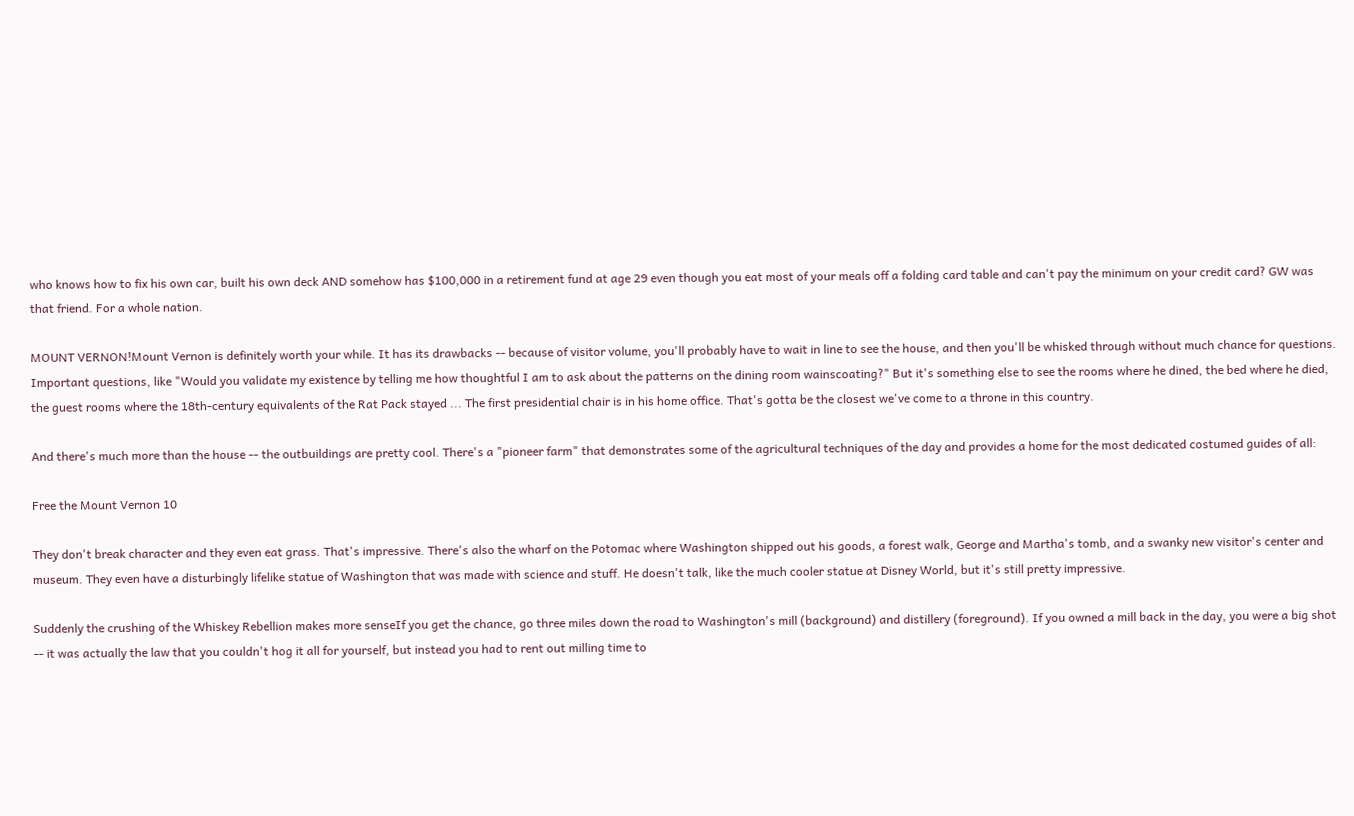who knows how to fix his own car, built his own deck AND somehow has $100,000 in a retirement fund at age 29 even though you eat most of your meals off a folding card table and can't pay the minimum on your credit card? GW was that friend. For a whole nation.

MOUNT VERNON!Mount Vernon is definitely worth your while. It has its drawbacks -- because of visitor volume, you'll probably have to wait in line to see the house, and then you'll be whisked through without much chance for questions. Important questions, like "Would you validate my existence by telling me how thoughtful I am to ask about the patterns on the dining room wainscoating?" But it's something else to see the rooms where he dined, the bed where he died, the guest rooms where the 18th-century equivalents of the Rat Pack stayed ... The first presidential chair is in his home office. That's gotta be the closest we've come to a throne in this country.

And there's much more than the house -- the outbuildings are pretty cool. There's a "pioneer farm" that demonstrates some of the agricultural techniques of the day and provides a home for the most dedicated costumed guides of all:

Free the Mount Vernon 10

They don't break character and they even eat grass. That's impressive. There's also the wharf on the Potomac where Washington shipped out his goods, a forest walk, George and Martha's tomb, and a swanky new visitor's center and museum. They even have a disturbingly lifelike statue of Washington that was made with science and stuff. He doesn't talk, like the much cooler statue at Disney World, but it's still pretty impressive.

Suddenly the crushing of the Whiskey Rebellion makes more senseIf you get the chance, go three miles down the road to Washington's mill (background) and distillery (foreground). If you owned a mill back in the day, you were a big shot -- it was actually the law that you couldn't hog it all for yourself, but instead you had to rent out milling time to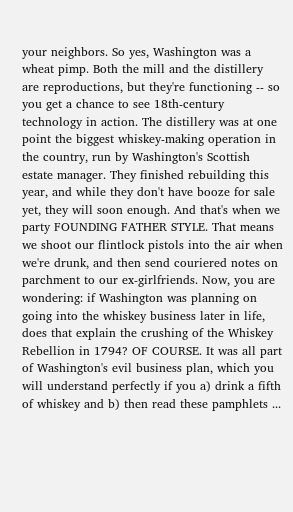your neighbors. So yes, Washington was a wheat pimp. Both the mill and the distillery are reproductions, but they're functioning -- so you get a chance to see 18th-century technology in action. The distillery was at one point the biggest whiskey-making operation in the country, run by Washington's Scottish estate manager. They finished rebuilding this year, and while they don't have booze for sale yet, they will soon enough. And that's when we party FOUNDING FATHER STYLE. That means we shoot our flintlock pistols into the air when we're drunk, and then send couriered notes on parchment to our ex-girlfriends. Now, you are wondering: if Washington was planning on going into the whiskey business later in life, does that explain the crushing of the Whiskey Rebellion in 1794? OF COURSE. It was all part of Washington's evil business plan, which you will understand perfectly if you a) drink a fifth of whiskey and b) then read these pamphlets ...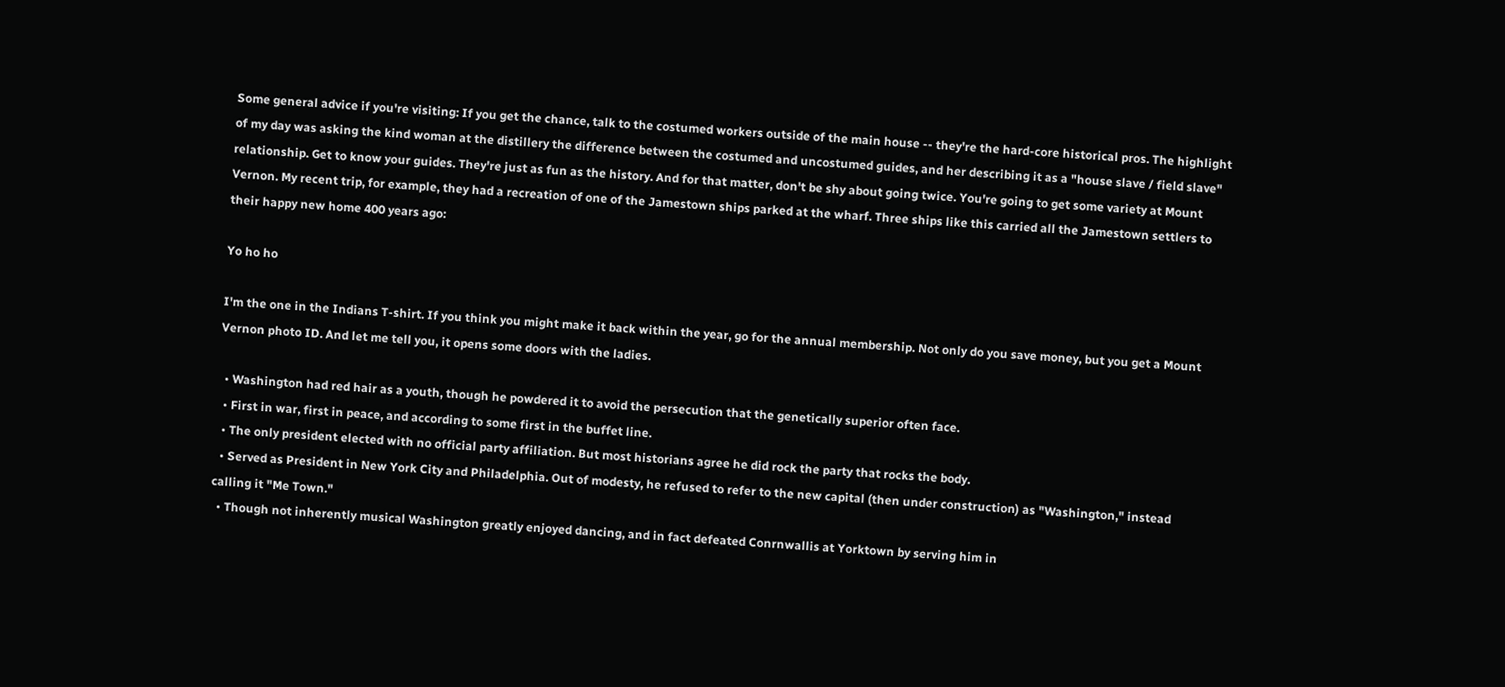Some general advice if you're visiting: If you get the chance, talk to the costumed workers outside of the main house -- they're the hard-core historical pros. The highlight of my day was asking the kind woman at the distillery the difference between the costumed and uncostumed guides, and her describing it as a "house slave / field slave" relationship. Get to know your guides. They're just as fun as the history. And for that matter, don't be shy about going twice. You're going to get some variety at Mount Vernon. My recent trip, for example, they had a recreation of one of the Jamestown ships parked at the wharf. Three ships like this carried all the Jamestown settlers to their happy new home 400 years ago:

Yo ho ho

I'm the one in the Indians T-shirt. If you think you might make it back within the year, go for the annual membership. Not only do you save money, but you get a Mount Vernon photo ID. And let me tell you, it opens some doors with the ladies.

  • Washington had red hair as a youth, though he powdered it to avoid the persecution that the genetically superior often face.
  • First in war, first in peace, and according to some first in the buffet line.
  • The only president elected with no official party affiliation. But most historians agree he did rock the party that rocks the body.
  • Served as President in New York City and Philadelphia. Out of modesty, he refused to refer to the new capital (then under construction) as "Washington," instead calling it "Me Town."
  • Though not inherently musical Washington greatly enjoyed dancing, and in fact defeated Conrnwallis at Yorktown by serving him in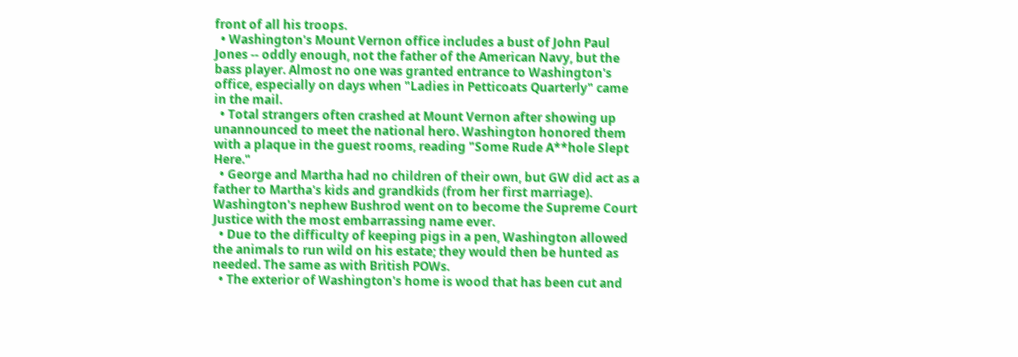front of all his troops.
  • Washington's Mount Vernon office includes a bust of John Paul Jones -- oddly enough, not the father of the American Navy, but the bass player. Almost no one was granted entrance to Washington's office, especially on days when "Ladies in Petticoats Quarterly" came in the mail.
  • Total strangers often crashed at Mount Vernon after showing up unannounced to meet the national hero. Washington honored them with a plaque in the guest rooms, reading "Some Rude A**hole Slept Here."
  • George and Martha had no children of their own, but GW did act as a father to Martha's kids and grandkids (from her first marriage). Washington's nephew Bushrod went on to become the Supreme Court Justice with the most embarrassing name ever.
  • Due to the difficulty of keeping pigs in a pen, Washington allowed the animals to run wild on his estate; they would then be hunted as needed. The same as with British POWs.
  • The exterior of Washington's home is wood that has been cut and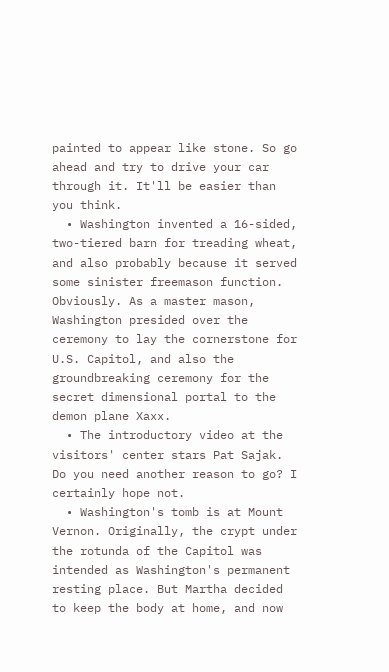painted to appear like stone. So go ahead and try to drive your car through it. It'll be easier than you think.
  • Washington invented a 16-sided, two-tiered barn for treading wheat, and also probably because it served some sinister freemason function. Obviously. As a master mason, Washington presided over the ceremony to lay the cornerstone for U.S. Capitol, and also the groundbreaking ceremony for the secret dimensional portal to the demon plane Xaxx.
  • The introductory video at the visitors' center stars Pat Sajak. Do you need another reason to go? I certainly hope not.
  • Washington's tomb is at Mount Vernon. Originally, the crypt under the rotunda of the Capitol was intended as Washington's permanent resting place. But Martha decided to keep the body at home, and now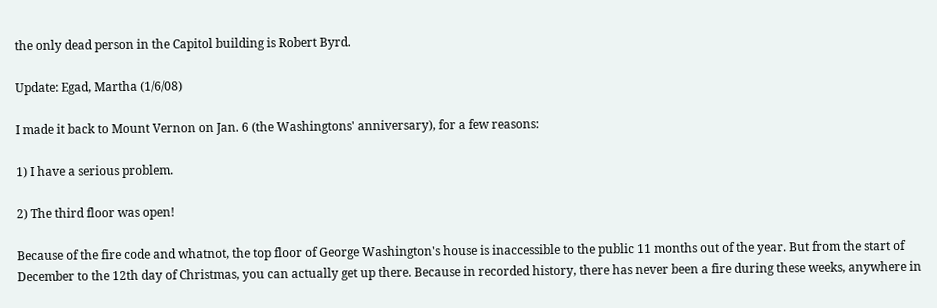the only dead person in the Capitol building is Robert Byrd.

Update: Egad, Martha (1/6/08)

I made it back to Mount Vernon on Jan. 6 (the Washingtons' anniversary), for a few reasons:

1) I have a serious problem.

2) The third floor was open!

Because of the fire code and whatnot, the top floor of George Washington's house is inaccessible to the public 11 months out of the year. But from the start of December to the 12th day of Christmas, you can actually get up there. Because in recorded history, there has never been a fire during these weeks, anywhere in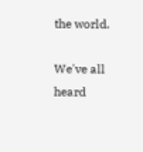the world.

We've all heard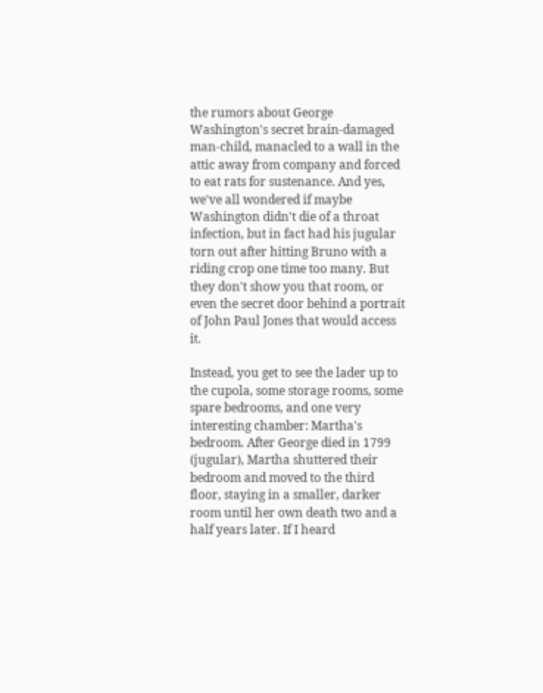the rumors about George Washington's secret brain-damaged man-child, manacled to a wall in the attic away from company and forced to eat rats for sustenance. And yes, we've all wondered if maybe Washington didn't die of a throat infection, but in fact had his jugular torn out after hitting Bruno with a riding crop one time too many. But they don't show you that room, or even the secret door behind a portrait of John Paul Jones that would access it.

Instead, you get to see the lader up to the cupola, some storage rooms, some spare bedrooms, and one very interesting chamber: Martha's bedroom. After George died in 1799 (jugular), Martha shuttered their bedroom and moved to the third floor, staying in a smaller, darker room until her own death two and a half years later. If I heard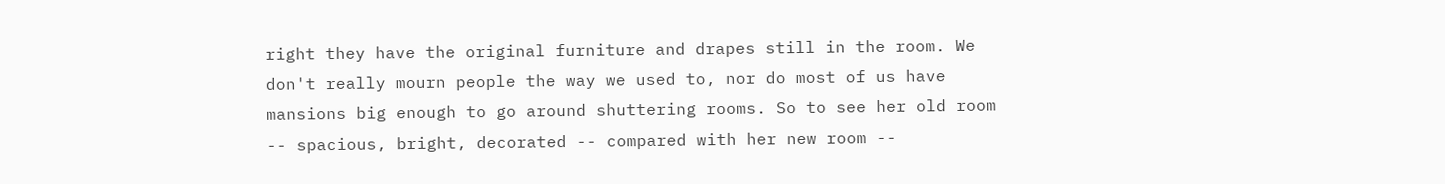right they have the original furniture and drapes still in the room. We don't really mourn people the way we used to, nor do most of us have mansions big enough to go around shuttering rooms. So to see her old room -- spacious, bright, decorated -- compared with her new room --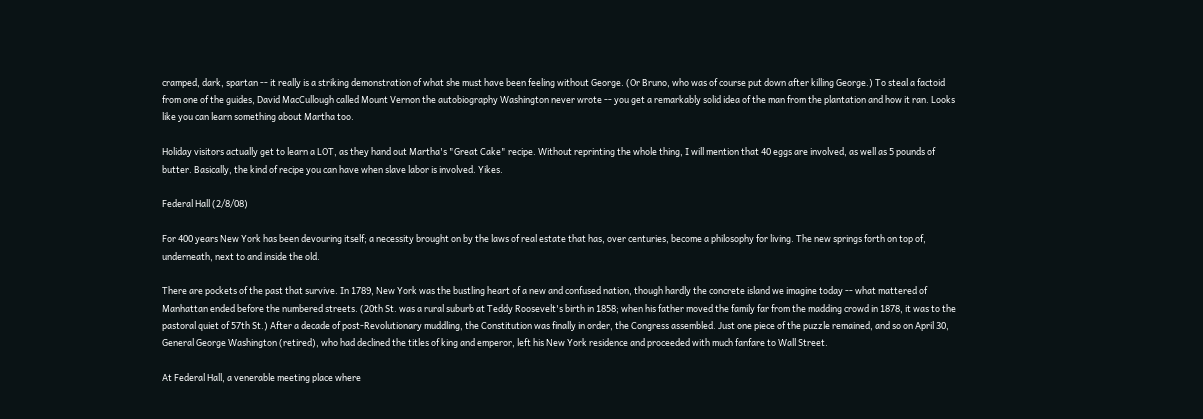cramped, dark, spartan -- it really is a striking demonstration of what she must have been feeling without George. (Or Bruno, who was of course put down after killing George.) To steal a factoid from one of the guides, David MacCullough called Mount Vernon the autobiography Washington never wrote -- you get a remarkably solid idea of the man from the plantation and how it ran. Looks like you can learn something about Martha too.

Holiday visitors actually get to learn a LOT, as they hand out Martha's "Great Cake" recipe. Without reprinting the whole thing, I will mention that 40 eggs are involved, as well as 5 pounds of butter. Basically, the kind of recipe you can have when slave labor is involved. Yikes.

Federal Hall (2/8/08)

For 400 years New York has been devouring itself; a necessity brought on by the laws of real estate that has, over centuries, become a philosophy for living. The new springs forth on top of, underneath, next to and inside the old.

There are pockets of the past that survive. In 1789, New York was the bustling heart of a new and confused nation, though hardly the concrete island we imagine today -- what mattered of Manhattan ended before the numbered streets. (20th St. was a rural suburb at Teddy Roosevelt's birth in 1858; when his father moved the family far from the madding crowd in 1878, it was to the pastoral quiet of 57th St.) After a decade of post-Revolutionary muddling, the Constitution was finally in order, the Congress assembled. Just one piece of the puzzle remained, and so on April 30, General George Washington (retired), who had declined the titles of king and emperor, left his New York residence and proceeded with much fanfare to Wall Street.

At Federal Hall, a venerable meeting place where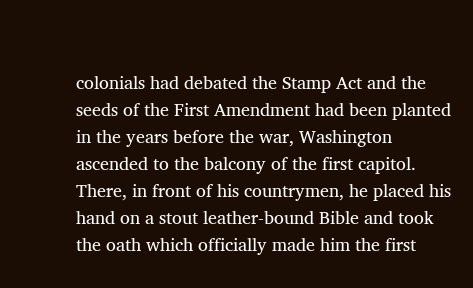colonials had debated the Stamp Act and the seeds of the First Amendment had been planted in the years before the war, Washington ascended to the balcony of the first capitol. There, in front of his countrymen, he placed his hand on a stout leather-bound Bible and took the oath which officially made him the first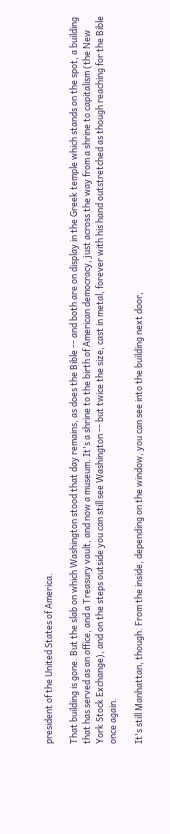president of the United States of America.

That building is gone. But the slab on which Washington stood that day remains, as does the Bible -- and both are on display in the Greek temple which stands on the spot, a building that has served as an office, and a Treasury vault, and now a museum. It's a shrine to the birth of American democracy, just across the way from a shrine to capitalism (the New York Stock Exchange), and on the steps outside you can still see Washington -- but twice the size, cast in metal, forever with his hand outstretched as though reaching for the Bible once again.

It's still Manhattan, though. From the inside, depending on the window, you can see into the building next door,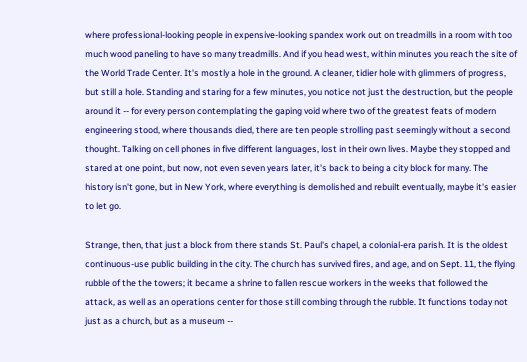where professional-looking people in expensive-looking spandex work out on treadmills in a room with too much wood paneling to have so many treadmills. And if you head west, within minutes you reach the site of the World Trade Center. It's mostly a hole in the ground. A cleaner, tidier hole with glimmers of progress, but still a hole. Standing and staring for a few minutes, you notice not just the destruction, but the people around it -- for every person contemplating the gaping void where two of the greatest feats of modern engineering stood, where thousands died, there are ten people strolling past seemingly without a second thought. Talking on cell phones in five different languages, lost in their own lives. Maybe they stopped and stared at one point, but now, not even seven years later, it's back to being a city block for many. The history isn't gone, but in New York, where everything is demolished and rebuilt eventually, maybe it's easier to let go.

Strange, then, that just a block from there stands St. Paul's chapel, a colonial-era parish. It is the oldest continuous-use public building in the city. The church has survived fires, and age, and on Sept. 11, the flying rubble of the the towers; it became a shrine to fallen rescue workers in the weeks that followed the attack, as well as an operations center for those still combing through the rubble. It functions today not just as a church, but as a museum --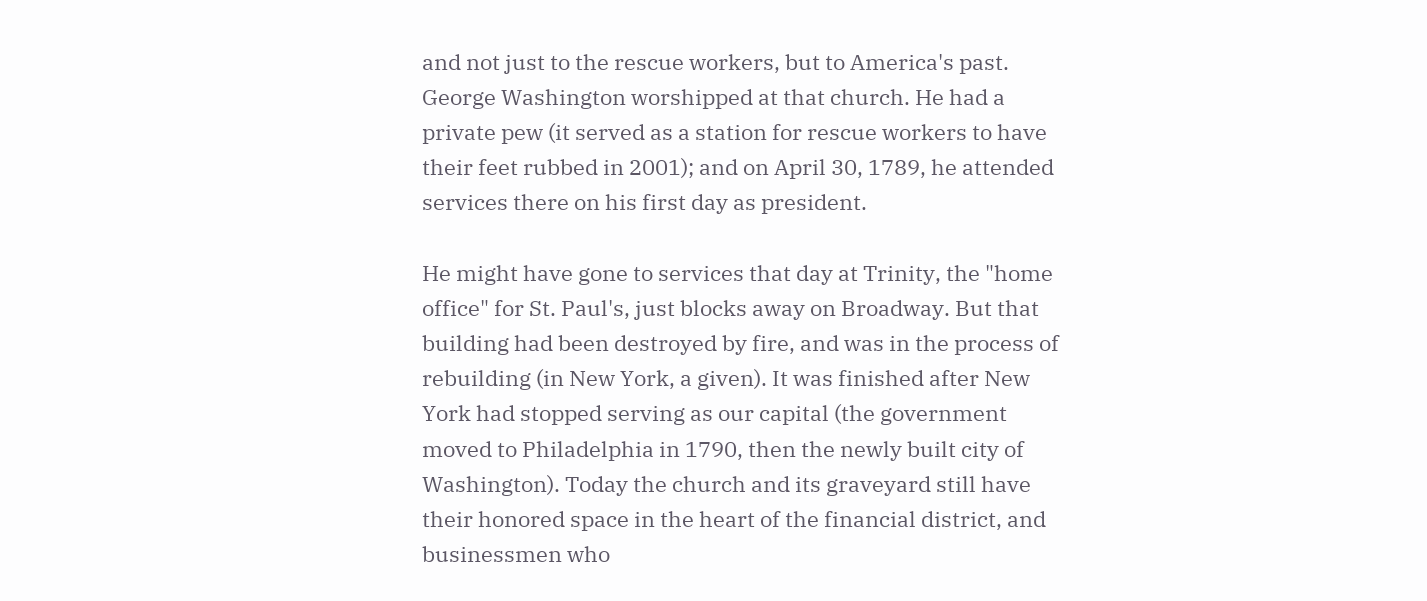and not just to the rescue workers, but to America's past. George Washington worshipped at that church. He had a private pew (it served as a station for rescue workers to have their feet rubbed in 2001); and on April 30, 1789, he attended services there on his first day as president.

He might have gone to services that day at Trinity, the "home office" for St. Paul's, just blocks away on Broadway. But that building had been destroyed by fire, and was in the process of rebuilding (in New York, a given). It was finished after New York had stopped serving as our capital (the government moved to Philadelphia in 1790, then the newly built city of Washington). Today the church and its graveyard still have their honored space in the heart of the financial district, and businessmen who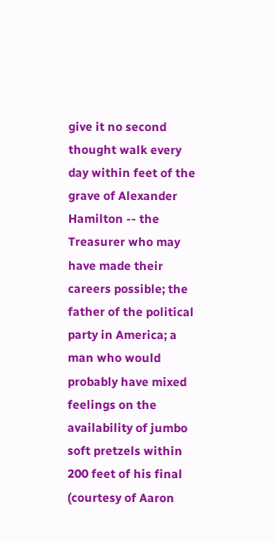give it no second thought walk every day within feet of the grave of Alexander Hamilton -- the Treasurer who may have made their careers possible; the father of the political party in America; a man who would probably have mixed feelings on the availability of jumbo soft pretzels within 200 feet of his final (courtesy of Aaron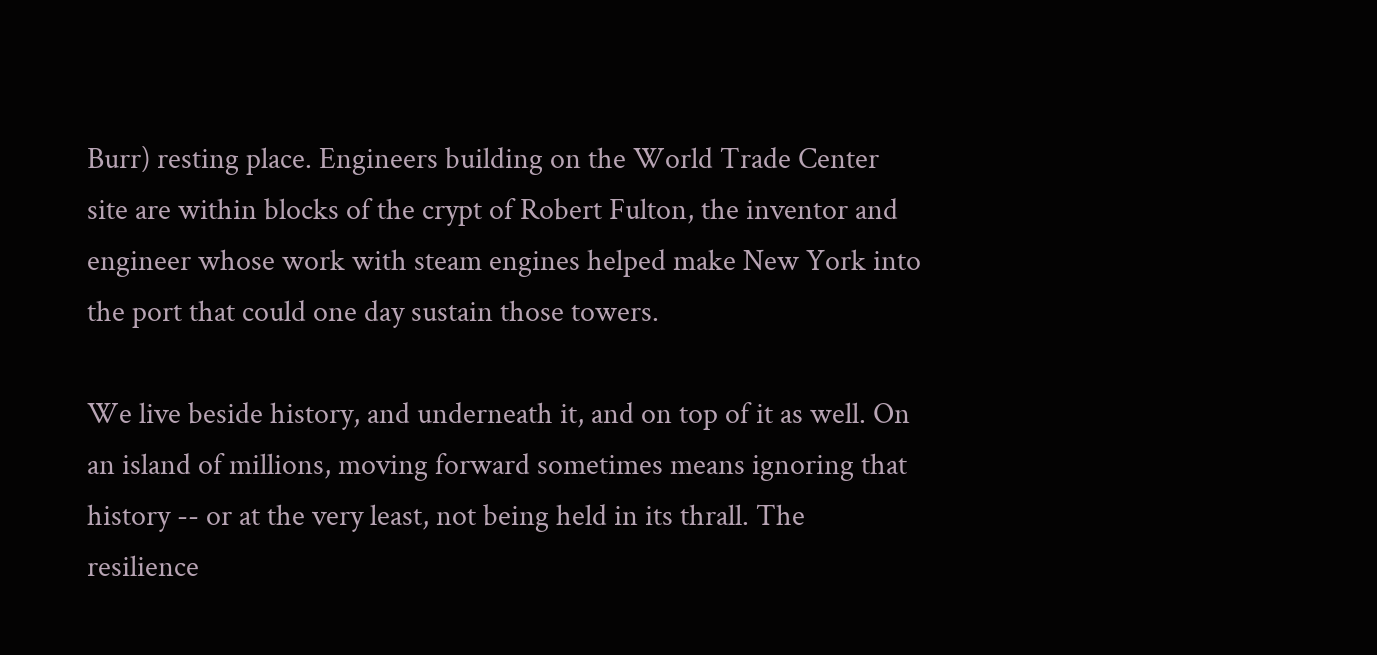Burr) resting place. Engineers building on the World Trade Center site are within blocks of the crypt of Robert Fulton, the inventor and engineer whose work with steam engines helped make New York into the port that could one day sustain those towers.

We live beside history, and underneath it, and on top of it as well. On an island of millions, moving forward sometimes means ignoring that history -- or at the very least, not being held in its thrall. The resilience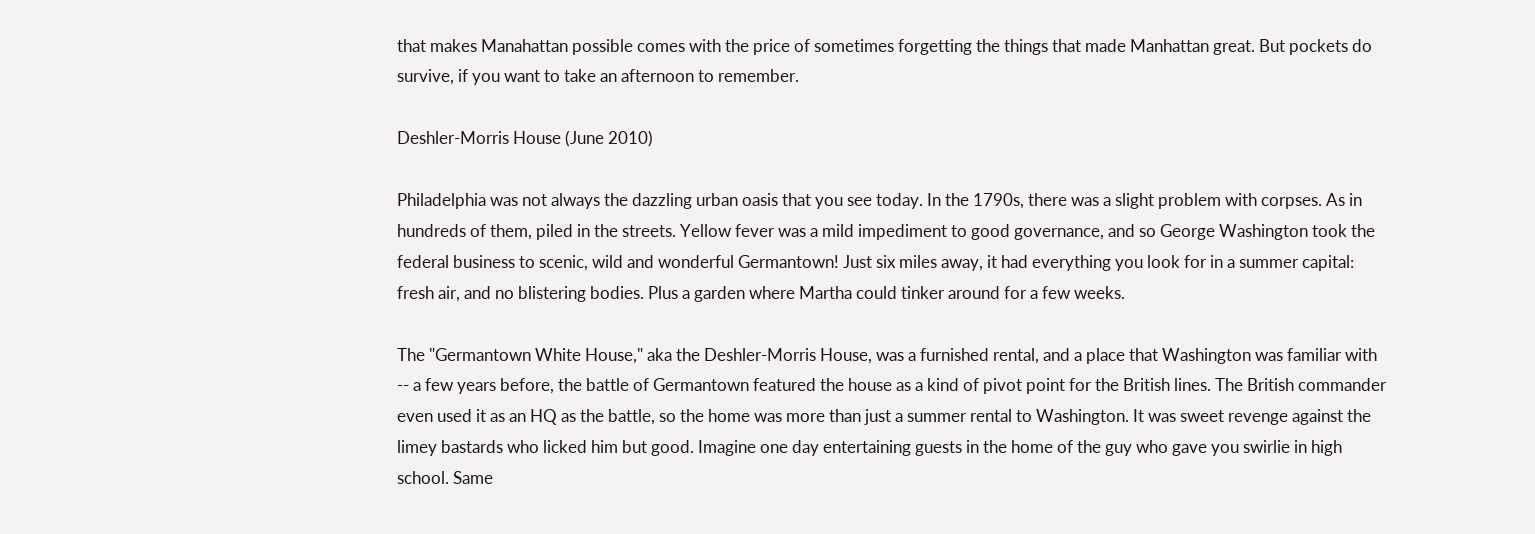that makes Manahattan possible comes with the price of sometimes forgetting the things that made Manhattan great. But pockets do survive, if you want to take an afternoon to remember.

Deshler-Morris House (June 2010)

Philadelphia was not always the dazzling urban oasis that you see today. In the 1790s, there was a slight problem with corpses. As in hundreds of them, piled in the streets. Yellow fever was a mild impediment to good governance, and so George Washington took the federal business to scenic, wild and wonderful Germantown! Just six miles away, it had everything you look for in a summer capital: fresh air, and no blistering bodies. Plus a garden where Martha could tinker around for a few weeks.

The "Germantown White House," aka the Deshler-Morris House, was a furnished rental, and a place that Washington was familiar with -- a few years before, the battle of Germantown featured the house as a kind of pivot point for the British lines. The British commander even used it as an HQ as the battle, so the home was more than just a summer rental to Washington. It was sweet revenge against the limey bastards who licked him but good. Imagine one day entertaining guests in the home of the guy who gave you swirlie in high school. Same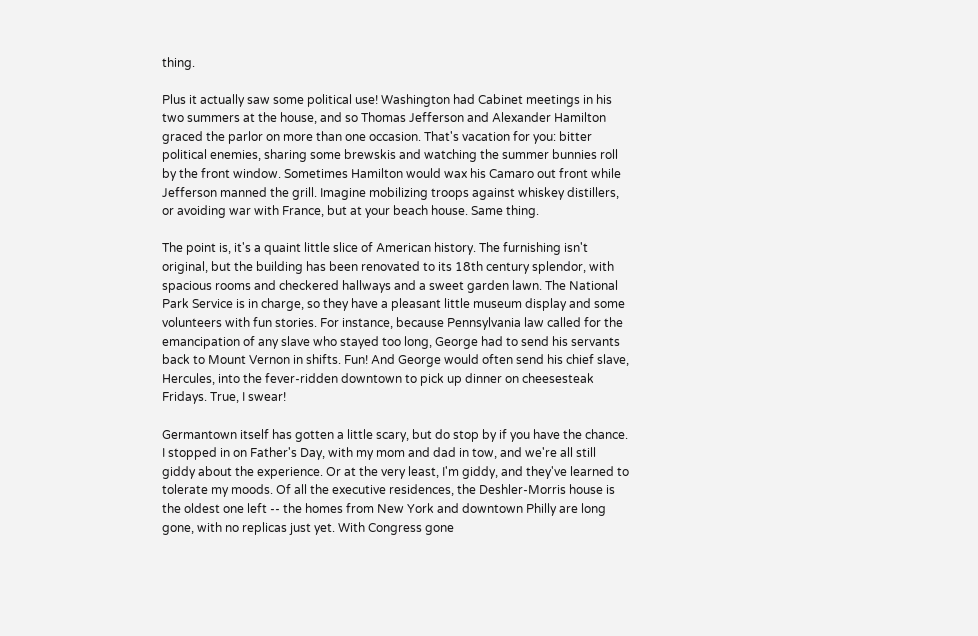thing.

Plus it actually saw some political use! Washington had Cabinet meetings in his two summers at the house, and so Thomas Jefferson and Alexander Hamilton graced the parlor on more than one occasion. That's vacation for you: bitter political enemies, sharing some brewskis and watching the summer bunnies roll by the front window. Sometimes Hamilton would wax his Camaro out front while Jefferson manned the grill. Imagine mobilizing troops against whiskey distillers, or avoiding war with France, but at your beach house. Same thing.

The point is, it's a quaint little slice of American history. The furnishing isn't original, but the building has been renovated to its 18th century splendor, with spacious rooms and checkered hallways and a sweet garden lawn. The National Park Service is in charge, so they have a pleasant little museum display and some volunteers with fun stories. For instance, because Pennsylvania law called for the emancipation of any slave who stayed too long, George had to send his servants back to Mount Vernon in shifts. Fun! And George would often send his chief slave, Hercules, into the fever-ridden downtown to pick up dinner on cheesesteak Fridays. True, I swear!

Germantown itself has gotten a little scary, but do stop by if you have the chance. I stopped in on Father's Day, with my mom and dad in tow, and we're all still giddy about the experience. Or at the very least, I'm giddy, and they've learned to tolerate my moods. Of all the executive residences, the Deshler-Morris house is the oldest one left -- the homes from New York and downtown Philly are long gone, with no replicas just yet. With Congress gone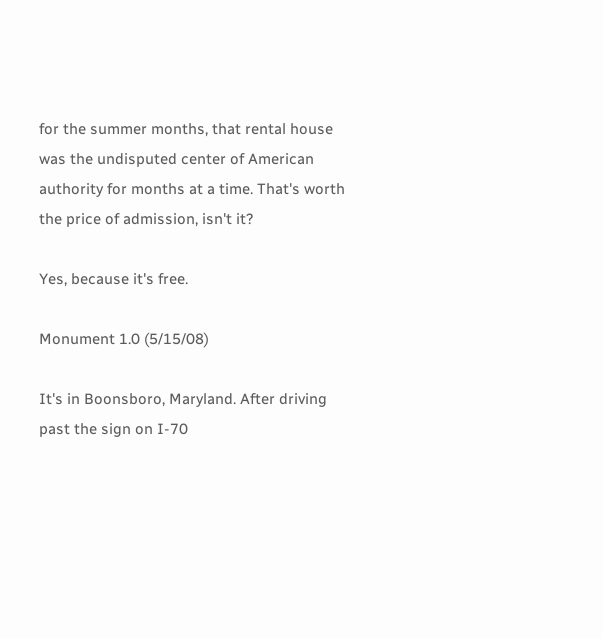for the summer months, that rental house was the undisputed center of American authority for months at a time. That's worth the price of admission, isn't it?

Yes, because it's free.

Monument 1.0 (5/15/08)

It's in Boonsboro, Maryland. After driving past the sign on I-70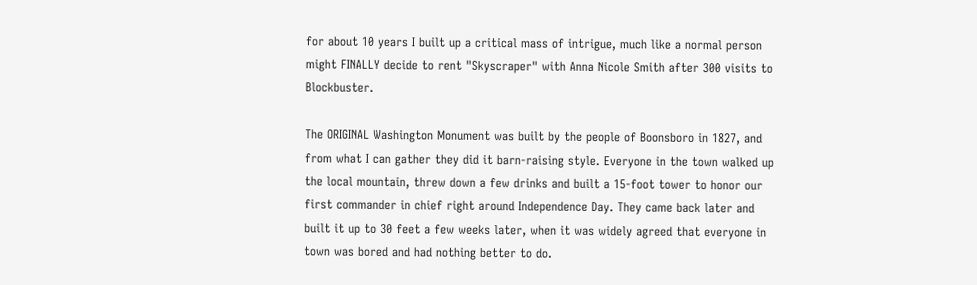for about 10 years I built up a critical mass of intrigue, much like a normal person might FINALLY decide to rent "Skyscraper" with Anna Nicole Smith after 300 visits to Blockbuster.

The ORIGINAL Washington Monument was built by the people of Boonsboro in 1827, and from what I can gather they did it barn-raising style. Everyone in the town walked up the local mountain, threw down a few drinks and built a 15-foot tower to honor our first commander in chief right around Independence Day. They came back later and built it up to 30 feet a few weeks later, when it was widely agreed that everyone in town was bored and had nothing better to do.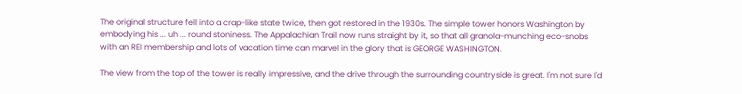The original structure fell into a crap-like state twice, then got restored in the 1930s. The simple tower honors Washington by embodying his ... uh ... round stoniness. The Appalachian Trail now runs straight by it, so that all granola-munching eco-snobs with an REI membership and lots of vacation time can marvel in the glory that is GEORGE WASHINGTON.

The view from the top of the tower is really impressive, and the drive through the surrounding countryside is great. I'm not sure I'd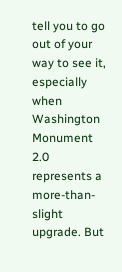tell you to go out of your way to see it, especially when Washington Monument 2.0 represents a more-than-slight upgrade. But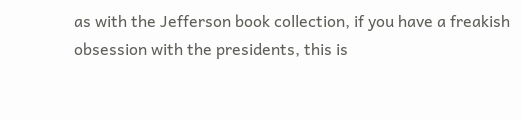as with the Jefferson book collection, if you have a freakish obsession with the presidents, this is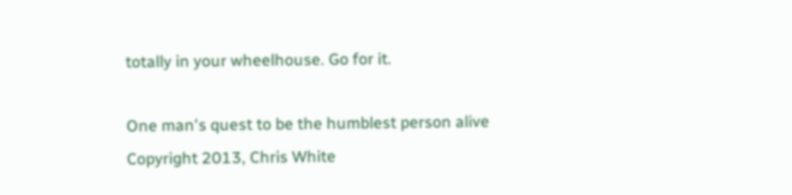totally in your wheelhouse. Go for it.

One man's quest to be the humblest person alive
Copyright 2013, Chris White